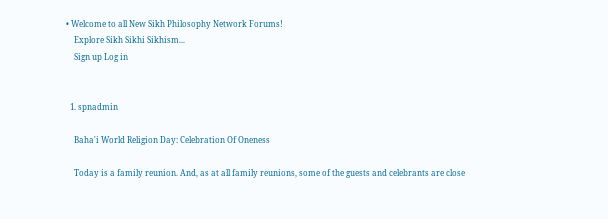• Welcome to all New Sikh Philosophy Network Forums!
    Explore Sikh Sikhi Sikhism...
    Sign up Log in


  1. spnadmin

    Baha'i World Religion Day: Celebration Of Oneness

    Today is a family reunion. And, as at all family reunions, some of the guests and celebrants are close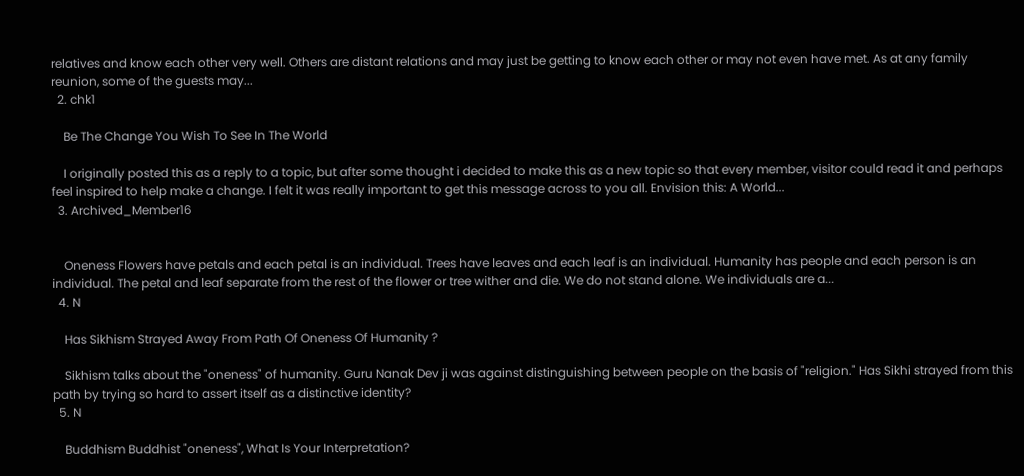relatives and know each other very well. Others are distant relations and may just be getting to know each other or may not even have met. As at any family reunion, some of the guests may...
  2. chk1

    Be The Change You Wish To See In The World

    I originally posted this as a reply to a topic, but after some thought i decided to make this as a new topic so that every member, visitor could read it and perhaps feel inspired to help make a change. I felt it was really important to get this message across to you all. Envision this: A World...
  3. Archived_Member16


    Oneness Flowers have petals and each petal is an individual. Trees have leaves and each leaf is an individual. Humanity has people and each person is an individual. The petal and leaf separate from the rest of the flower or tree wither and die. We do not stand alone. We individuals are a...
  4. N

    Has Sikhism Strayed Away From Path Of Oneness Of Humanity ?

    Sikhism talks about the "oneness" of humanity. Guru Nanak Dev ji was against distinguishing between people on the basis of "religion." Has Sikhi strayed from this path by trying so hard to assert itself as a distinctive identity?
  5. N

    Buddhism Buddhist "oneness", What Is Your Interpretation?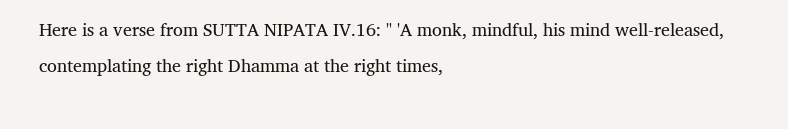Here is a verse from SUTTA NIPATA IV.16: " 'A monk, mindful, his mind well-released, contemplating the right Dhamma at the right times,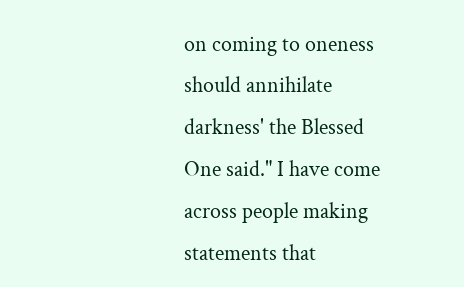on coming to oneness should annihilate darkness' the Blessed One said." I have come across people making statements that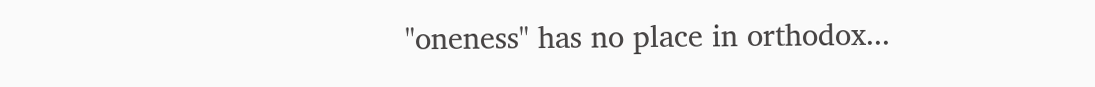"oneness" has no place in orthodox...